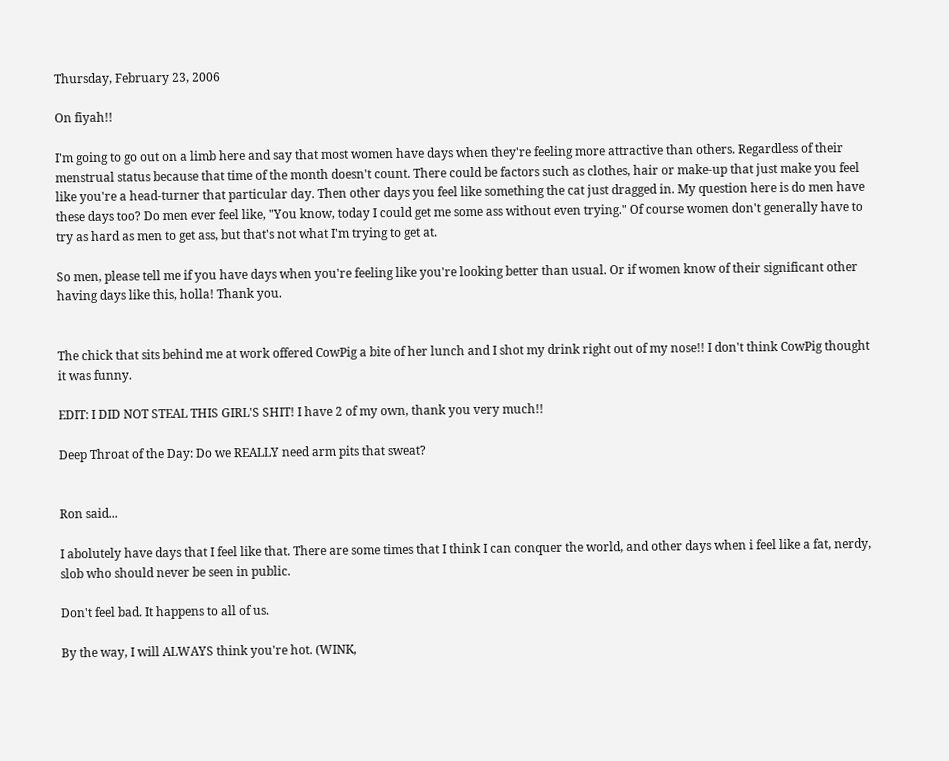Thursday, February 23, 2006

On fiyah!!

I'm going to go out on a limb here and say that most women have days when they're feeling more attractive than others. Regardless of their menstrual status because that time of the month doesn't count. There could be factors such as clothes, hair or make-up that just make you feel like you're a head-turner that particular day. Then other days you feel like something the cat just dragged in. My question here is do men have these days too? Do men ever feel like, "You know, today I could get me some ass without even trying." Of course women don't generally have to try as hard as men to get ass, but that's not what I'm trying to get at.

So men, please tell me if you have days when you're feeling like you're looking better than usual. Or if women know of their significant other having days like this, holla! Thank you.


The chick that sits behind me at work offered CowPig a bite of her lunch and I shot my drink right out of my nose!! I don't think CowPig thought it was funny.

EDIT: I DID NOT STEAL THIS GIRL'S SHIT! I have 2 of my own, thank you very much!!

Deep Throat of the Day: Do we REALLY need arm pits that sweat?


Ron said...

I abolutely have days that I feel like that. There are some times that I think I can conquer the world, and other days when i feel like a fat, nerdy, slob who should never be seen in public.

Don't feel bad. It happens to all of us.

By the way, I will ALWAYS think you're hot. (WINK,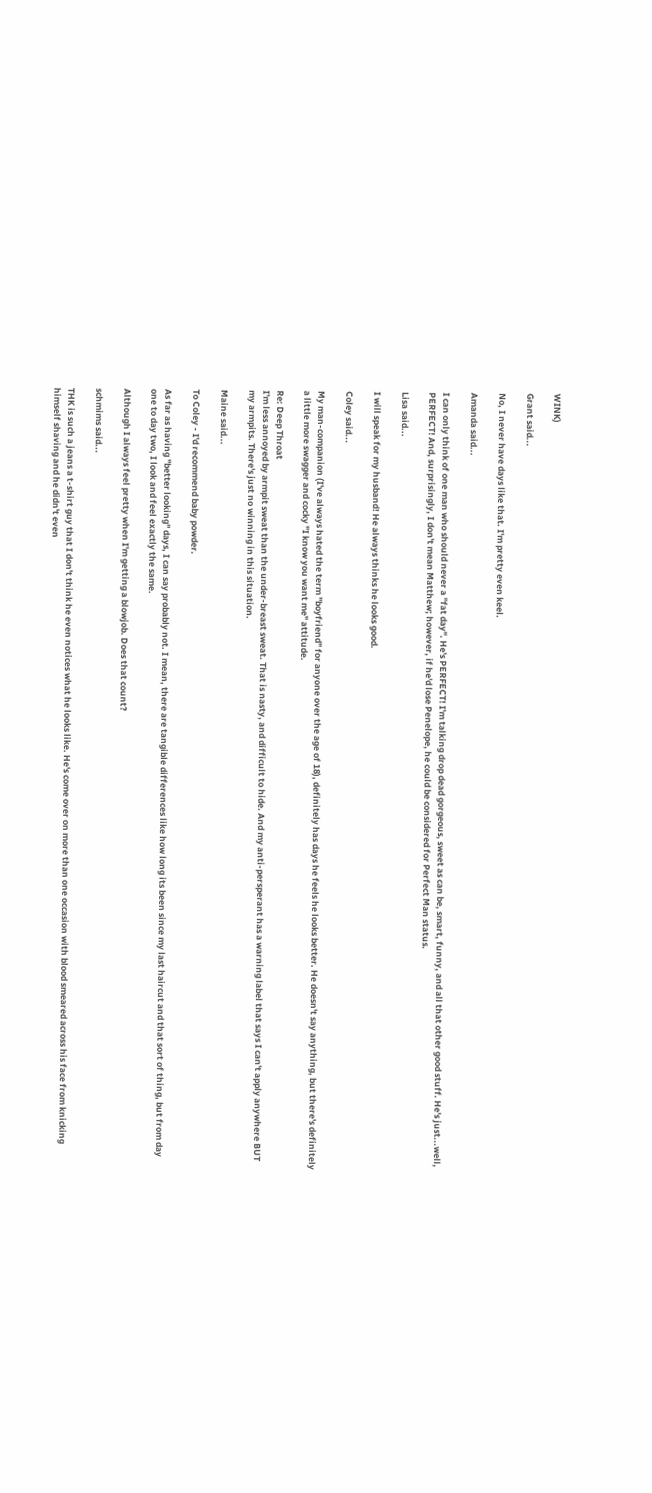WINK)

Grant said...

No, I never have days like that. I'm pretty even keel.

Amanda said...

I can only think of one man who should never a "fat day". He's PERFECT! I'm talking drop dead gorgeous, sweet as can be, smart, funny, and all that other good stuff. He's just...well, PERFECT! And, surprisingly, I don't mean Matthew; however, if he'd lose Penelope, he could be considered for Perfect Man status.

Lisa said...

I will speak for my husband! He always thinks he looks good.

Coley said...

My man-companion (I've always hated the term "boyfriend" for anyone over the age of 18), definitely has days he feels he looks better. He doesn't say anything, but there's definitely a little more swagger and cocky "I know you want me" attitude.

Re: Deep Throat
I'm less annoyed by armpit sweat than the under-breast sweat. That is nasty, and difficult to hide. And my anti-persperant has a warning label that says I can't apply anywhere BUT my armpits. There's just no winning in this situation.

Maine said...

To Coley - I'd recommend baby powder.

As far as having "better looking" days, I can say probably not. I mean, there are tangible differences like how long its been since my last haircut and that sort of thing, but from day one to day two, I look and feel exactly the same.

Although I always feel pretty when I'm getting a blowjob. Does that count?

schmims said...

THK is such a jeans a t-shirt guy that I don't think he even notices what he looks like. He's come over on more than one occasion with blood smeared across his face from knicking himself shaving and he didn't even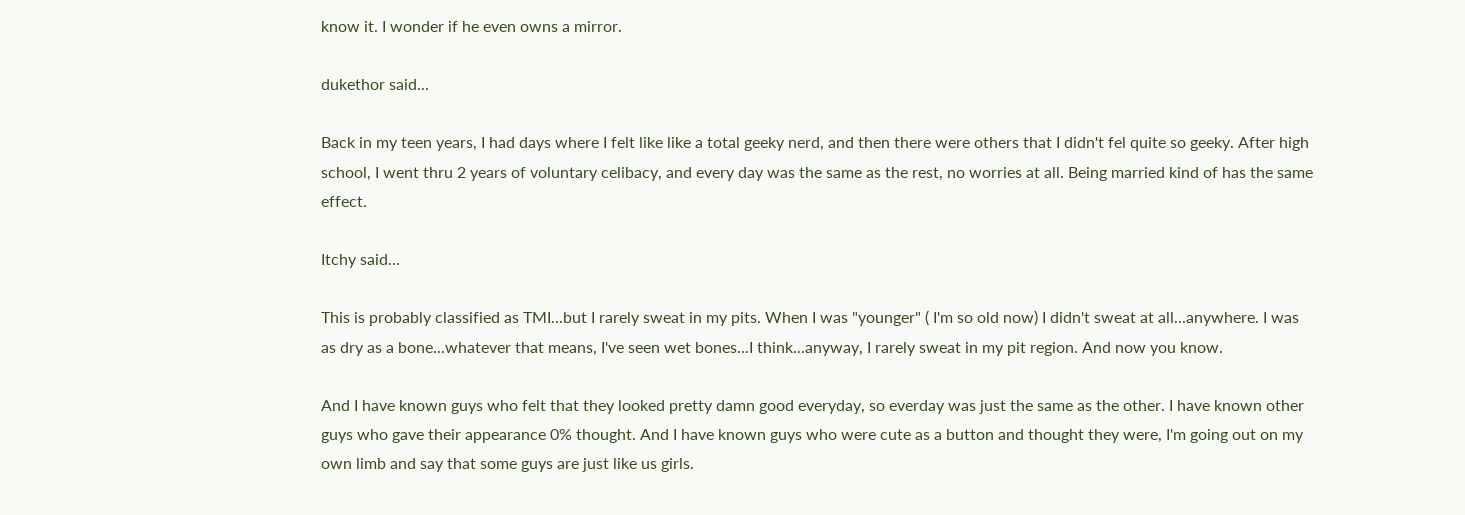know it. I wonder if he even owns a mirror.

dukethor said...

Back in my teen years, I had days where I felt like like a total geeky nerd, and then there were others that I didn't fel quite so geeky. After high school, I went thru 2 years of voluntary celibacy, and every day was the same as the rest, no worries at all. Being married kind of has the same effect.

Itchy said...

This is probably classified as TMI...but I rarely sweat in my pits. When I was "younger" ( I'm so old now) I didn't sweat at all...anywhere. I was as dry as a bone...whatever that means, I've seen wet bones...I think...anyway, I rarely sweat in my pit region. And now you know.

And I have known guys who felt that they looked pretty damn good everyday, so everday was just the same as the other. I have known other guys who gave their appearance 0% thought. And I have known guys who were cute as a button and thought they were, I'm going out on my own limb and say that some guys are just like us girls.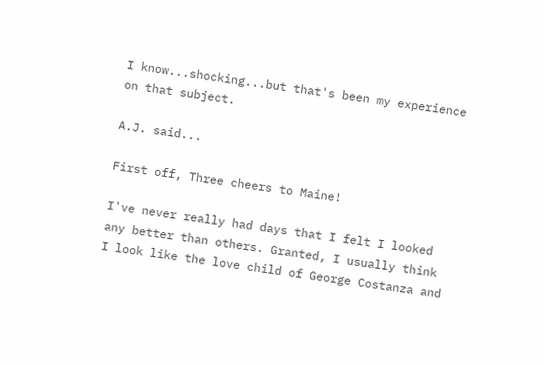I know...shocking...but that's been my experience on that subject.

A.J. said...

First off, Three cheers to Maine!

I've never really had days that I felt I looked any better than others. Granted, I usually think I look like the love child of George Costanza and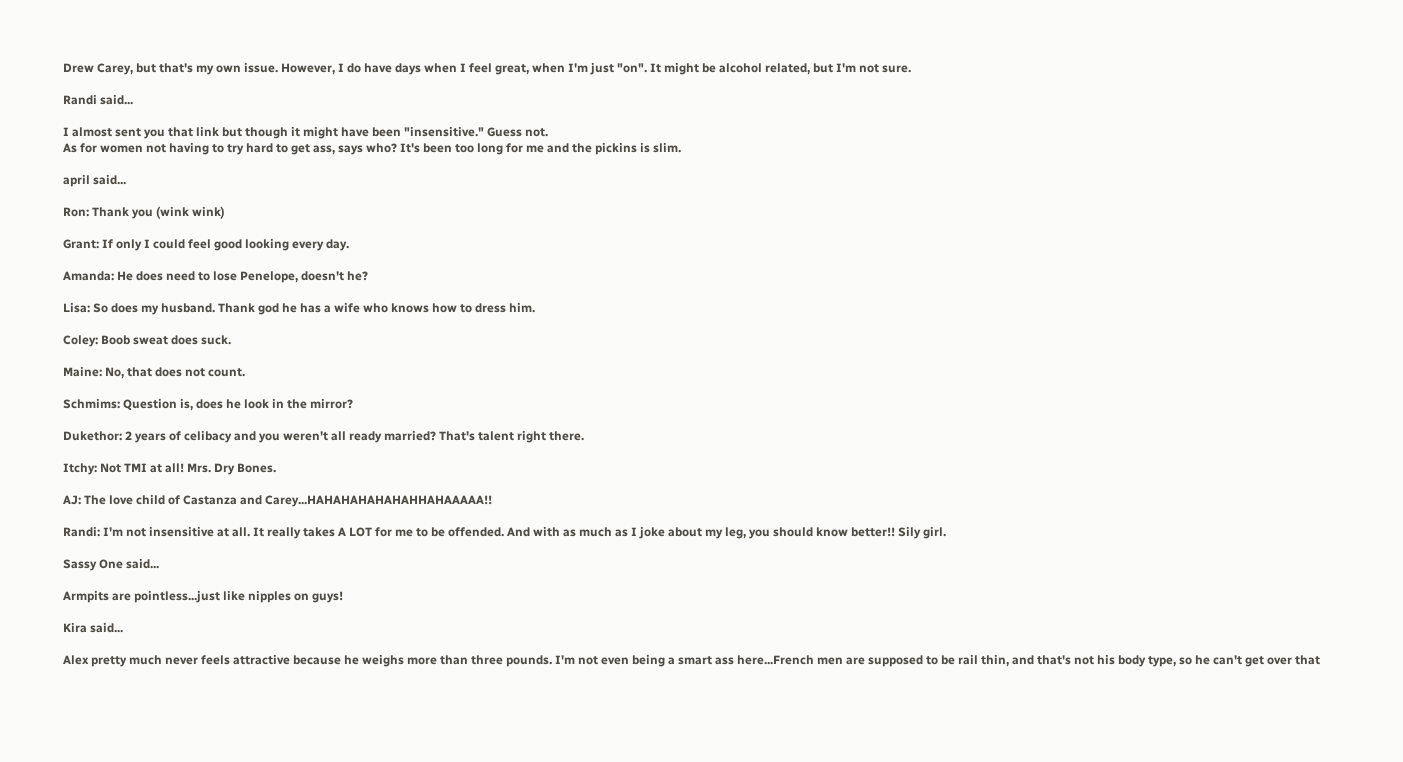Drew Carey, but that's my own issue. However, I do have days when I feel great, when I'm just "on". It might be alcohol related, but I'm not sure.

Randi said...

I almost sent you that link but though it might have been "insensitive." Guess not.
As for women not having to try hard to get ass, says who? It's been too long for me and the pickins is slim.

april said...

Ron: Thank you (wink wink)

Grant: If only I could feel good looking every day.

Amanda: He does need to lose Penelope, doesn't he?

Lisa: So does my husband. Thank god he has a wife who knows how to dress him.

Coley: Boob sweat does suck.

Maine: No, that does not count.

Schmims: Question is, does he look in the mirror?

Dukethor: 2 years of celibacy and you weren't all ready married? That's talent right there.

Itchy: Not TMI at all! Mrs. Dry Bones.

AJ: The love child of Castanza and Carey...HAHAHAHAHAHAHHAHAAAAA!!

Randi: I'm not insensitive at all. It really takes A LOT for me to be offended. And with as much as I joke about my leg, you should know better!! Sily girl.

Sassy One said...

Armpits are pointless...just like nipples on guys!

Kira said...

Alex pretty much never feels attractive because he weighs more than three pounds. I'm not even being a smart ass here...French men are supposed to be rail thin, and that's not his body type, so he can't get over that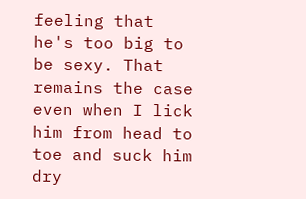feeling that he's too big to be sexy. That remains the case even when I lick him from head to toe and suck him dry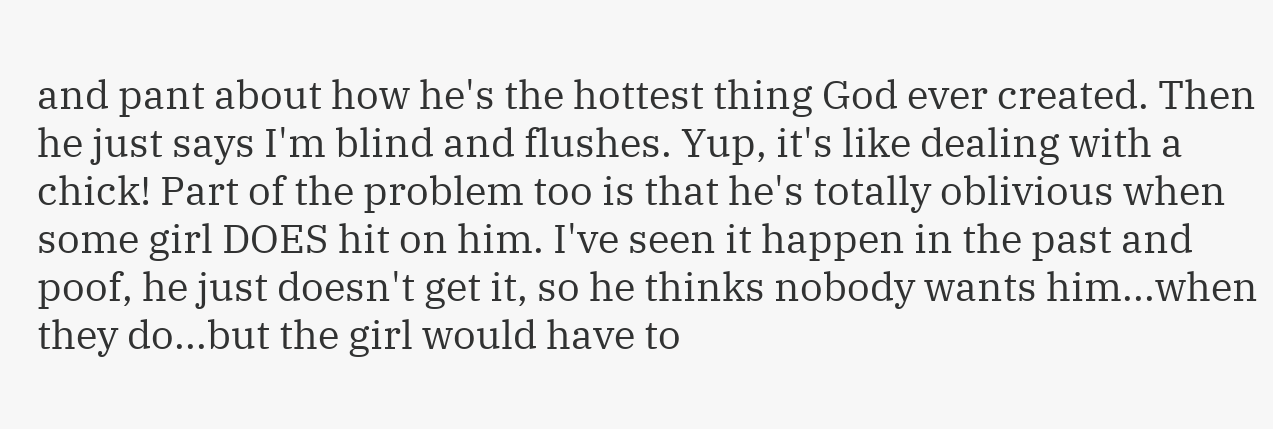and pant about how he's the hottest thing God ever created. Then he just says I'm blind and flushes. Yup, it's like dealing with a chick! Part of the problem too is that he's totally oblivious when some girl DOES hit on him. I've seen it happen in the past and poof, he just doesn't get it, so he thinks nobody wants him...when they do...but the girl would have to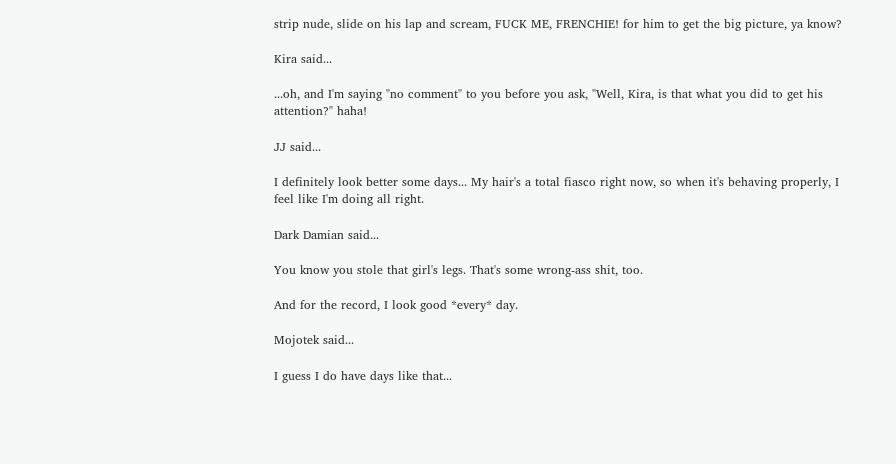strip nude, slide on his lap and scream, FUCK ME, FRENCHIE! for him to get the big picture, ya know?

Kira said...

...oh, and I'm saying "no comment" to you before you ask, "Well, Kira, is that what you did to get his attention?" haha!

JJ said...

I definitely look better some days... My hair's a total fiasco right now, so when it's behaving properly, I feel like I'm doing all right.

Dark Damian said...

You know you stole that girl's legs. That's some wrong-ass shit, too.

And for the record, I look good *every* day.

Mojotek said...

I guess I do have days like that...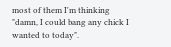most of them I'm thinking "damn, I could bang any chick I wanted to today".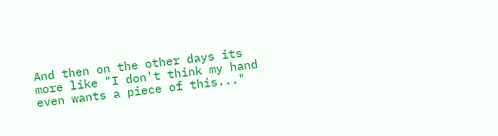And then on the other days its more like "I don't think my hand even wants a piece of this..."